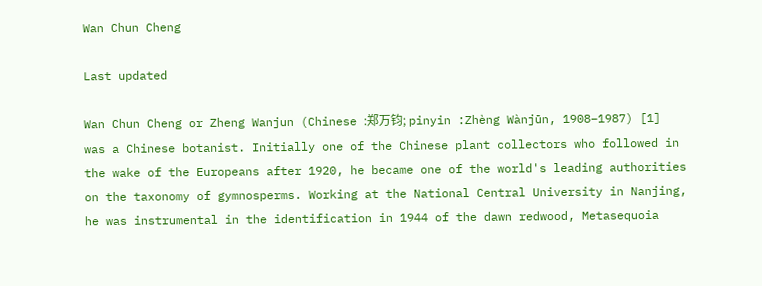Wan Chun Cheng

Last updated

Wan Chun Cheng or Zheng Wanjun (Chinese :郑万钧; pinyin :Zhèng Wànjūn, 1908–1987) [1] was a Chinese botanist. Initially one of the Chinese plant collectors who followed in the wake of the Europeans after 1920, he became one of the world's leading authorities on the taxonomy of gymnosperms. Working at the National Central University in Nanjing, he was instrumental in the identification in 1944 of the dawn redwood, Metasequoia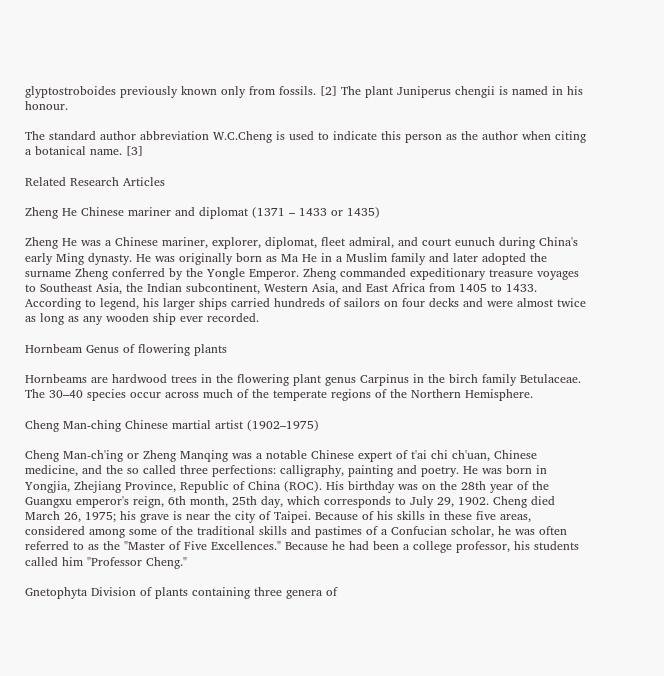glyptostroboides previously known only from fossils. [2] The plant Juniperus chengii is named in his honour.

The standard author abbreviation W.C.Cheng is used to indicate this person as the author when citing a botanical name. [3]

Related Research Articles

Zheng He Chinese mariner and diplomat (1371 – 1433 or 1435)

Zheng He was a Chinese mariner, explorer, diplomat, fleet admiral, and court eunuch during China's early Ming dynasty. He was originally born as Ma He in a Muslim family and later adopted the surname Zheng conferred by the Yongle Emperor. Zheng commanded expeditionary treasure voyages to Southeast Asia, the Indian subcontinent, Western Asia, and East Africa from 1405 to 1433. According to legend, his larger ships carried hundreds of sailors on four decks and were almost twice as long as any wooden ship ever recorded.

Hornbeam Genus of flowering plants

Hornbeams are hardwood trees in the flowering plant genus Carpinus in the birch family Betulaceae. The 30–40 species occur across much of the temperate regions of the Northern Hemisphere.

Cheng Man-ching Chinese martial artist (1902–1975)

Cheng Man-ch'ing or Zheng Manqing was a notable Chinese expert of t'ai chi ch'uan, Chinese medicine, and the so called three perfections: calligraphy, painting and poetry. He was born in Yongjia, Zhejiang Province, Republic of China (ROC). His birthday was on the 28th year of the Guangxu emperor's reign, 6th month, 25th day, which corresponds to July 29, 1902. Cheng died March 26, 1975; his grave is near the city of Taipei. Because of his skills in these five areas, considered among some of the traditional skills and pastimes of a Confucian scholar, he was often referred to as the "Master of Five Excellences." Because he had been a college professor, his students called him "Professor Cheng."

Gnetophyta Division of plants containing three genera of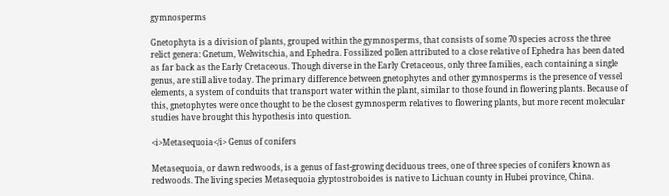gymnosperms

Gnetophyta is a division of plants, grouped within the gymnosperms, that consists of some 70 species across the three relict genera: Gnetum, Welwitschia, and Ephedra. Fossilized pollen attributed to a close relative of Ephedra has been dated as far back as the Early Cretaceous. Though diverse in the Early Cretaceous, only three families, each containing a single genus, are still alive today. The primary difference between gnetophytes and other gymnosperms is the presence of vessel elements, a system of conduits that transport water within the plant, similar to those found in flowering plants. Because of this, gnetophytes were once thought to be the closest gymnosperm relatives to flowering plants, but more recent molecular studies have brought this hypothesis into question.

<i>Metasequoia</i> Genus of conifers

Metasequoia, or dawn redwoods, is a genus of fast-growing deciduous trees, one of three species of conifers known as redwoods. The living species Metasequoia glyptostroboides is native to Lichuan county in Hubei province, China.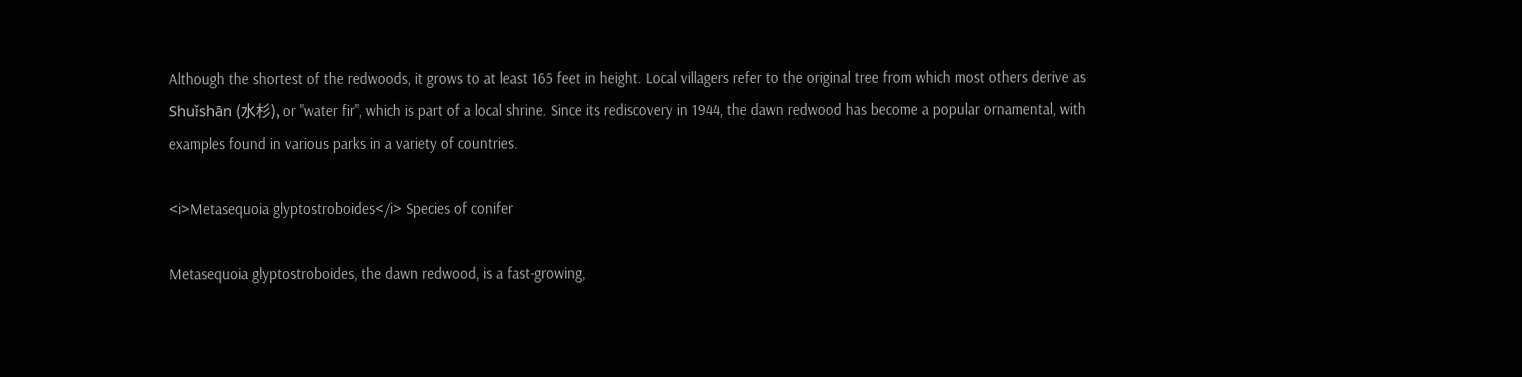Although the shortest of the redwoods, it grows to at least 165 feet in height. Local villagers refer to the original tree from which most others derive as Shuǐshān (水杉), or "water fir", which is part of a local shrine. Since its rediscovery in 1944, the dawn redwood has become a popular ornamental, with examples found in various parks in a variety of countries.

<i>Metasequoia glyptostroboides</i> Species of conifer

Metasequoia glyptostroboides, the dawn redwood, is a fast-growing,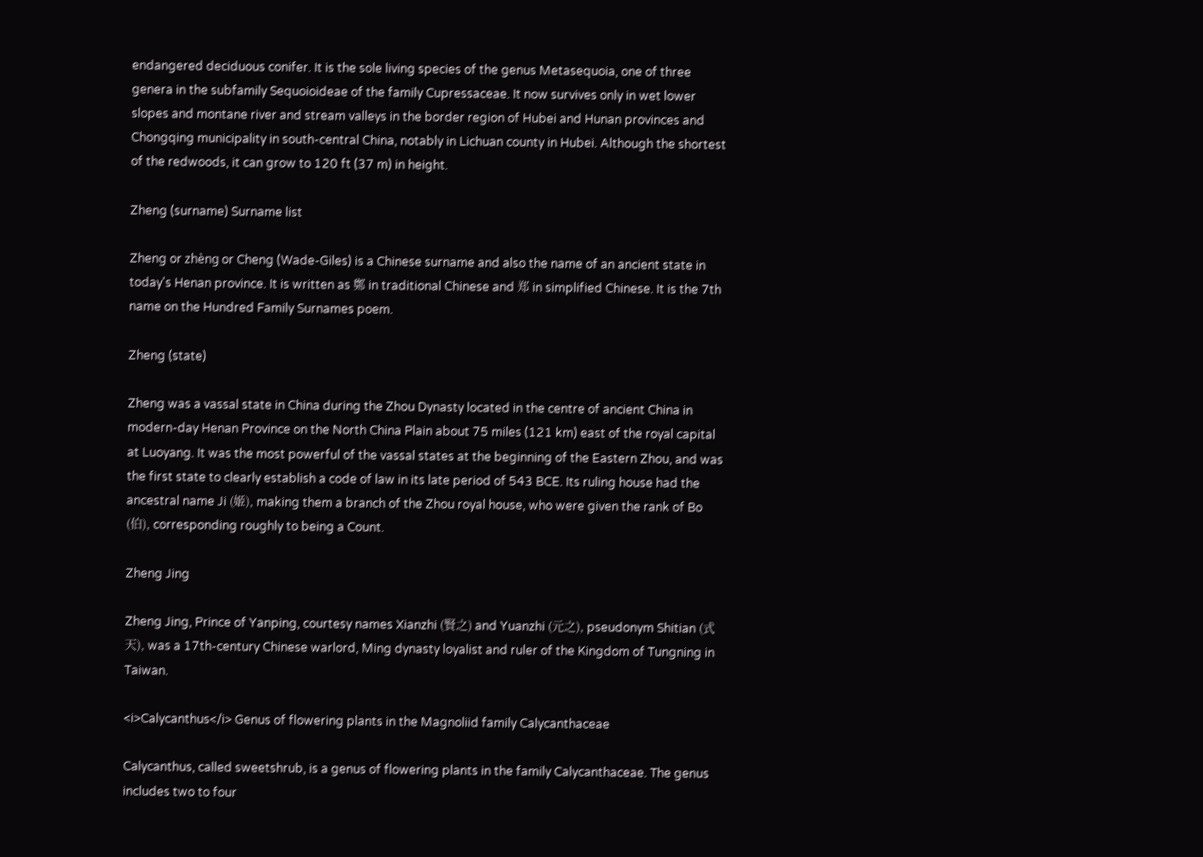endangered deciduous conifer. It is the sole living species of the genus Metasequoia, one of three genera in the subfamily Sequoioideae of the family Cupressaceae. It now survives only in wet lower slopes and montane river and stream valleys in the border region of Hubei and Hunan provinces and Chongqing municipality in south-central China, notably in Lichuan county in Hubei. Although the shortest of the redwoods, it can grow to 120 ft (37 m) in height.

Zheng (surname) Surname list

Zheng or zhèng or Cheng (Wade-Giles) is a Chinese surname and also the name of an ancient state in today's Henan province. It is written as 鄭 in traditional Chinese and 郑 in simplified Chinese. It is the 7th name on the Hundred Family Surnames poem.

Zheng (state)

Zheng was a vassal state in China during the Zhou Dynasty located in the centre of ancient China in modern-day Henan Province on the North China Plain about 75 miles (121 km) east of the royal capital at Luoyang. It was the most powerful of the vassal states at the beginning of the Eastern Zhou, and was the first state to clearly establish a code of law in its late period of 543 BCE. Its ruling house had the ancestral name Ji (姬), making them a branch of the Zhou royal house, who were given the rank of Bo (伯), corresponding roughly to being a Count.

Zheng Jing

Zheng Jing, Prince of Yanping, courtesy names Xianzhi (賢之) and Yuanzhi (元之), pseudonym Shitian (式天), was a 17th-century Chinese warlord, Ming dynasty loyalist and ruler of the Kingdom of Tungning in Taiwan.

<i>Calycanthus</i> Genus of flowering plants in the Magnoliid family Calycanthaceae

Calycanthus, called sweetshrub, is a genus of flowering plants in the family Calycanthaceae. The genus includes two to four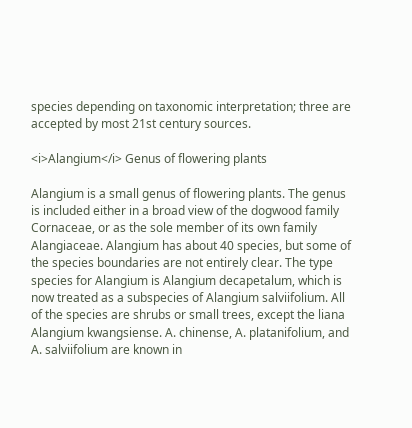species depending on taxonomic interpretation; three are accepted by most 21st century sources.

<i>Alangium</i> Genus of flowering plants

Alangium is a small genus of flowering plants. The genus is included either in a broad view of the dogwood family Cornaceae, or as the sole member of its own family Alangiaceae. Alangium has about 40 species, but some of the species boundaries are not entirely clear. The type species for Alangium is Alangium decapetalum, which is now treated as a subspecies of Alangium salviifolium. All of the species are shrubs or small trees, except the liana Alangium kwangsiense. A. chinense, A. platanifolium, and A. salviifolium are known in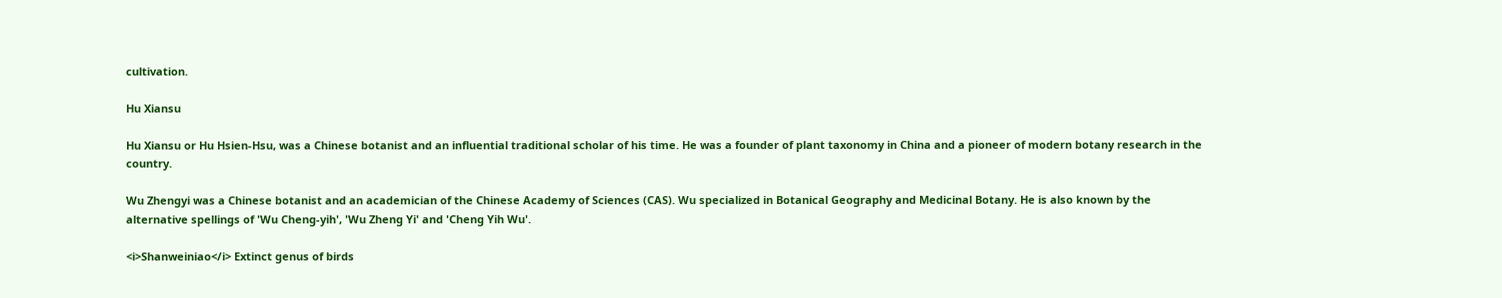cultivation.

Hu Xiansu

Hu Xiansu or Hu Hsien-Hsu, was a Chinese botanist and an influential traditional scholar of his time. He was a founder of plant taxonomy in China and a pioneer of modern botany research in the country.

Wu Zhengyi was a Chinese botanist and an academician of the Chinese Academy of Sciences (CAS). Wu specialized in Botanical Geography and Medicinal Botany. He is also known by the alternative spellings of 'Wu Cheng-yih', 'Wu Zheng Yi' and 'Cheng Yih Wu'.

<i>Shanweiniao</i> Extinct genus of birds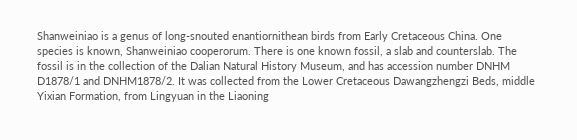Shanweiniao is a genus of long-snouted enantiornithean birds from Early Cretaceous China. One species is known, Shanweiniao cooperorum. There is one known fossil, a slab and counterslab. The fossil is in the collection of the Dalian Natural History Museum, and has accession number DNHM D1878/1 and DNHM1878/2. It was collected from the Lower Cretaceous Dawangzhengzi Beds, middle Yixian Formation, from Lingyuan in the Liaoning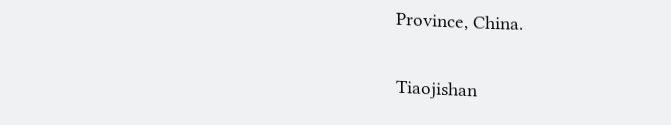Province, China.

Tiaojishan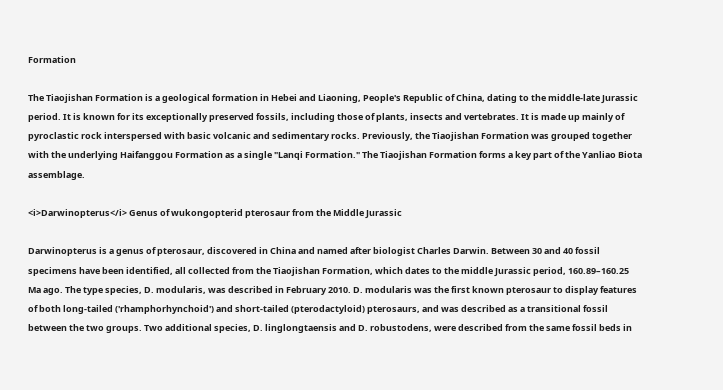Formation

The Tiaojishan Formation is a geological formation in Hebei and Liaoning, People's Republic of China, dating to the middle-late Jurassic period. It is known for its exceptionally preserved fossils, including those of plants, insects and vertebrates. It is made up mainly of pyroclastic rock interspersed with basic volcanic and sedimentary rocks. Previously, the Tiaojishan Formation was grouped together with the underlying Haifanggou Formation as a single "Lanqi Formation." The Tiaojishan Formation forms a key part of the Yanliao Biota assemblage.

<i>Darwinopterus</i> Genus of wukongopterid pterosaur from the Middle Jurassic

Darwinopterus is a genus of pterosaur, discovered in China and named after biologist Charles Darwin. Between 30 and 40 fossil specimens have been identified, all collected from the Tiaojishan Formation, which dates to the middle Jurassic period, 160.89–160.25 Ma ago. The type species, D. modularis, was described in February 2010. D. modularis was the first known pterosaur to display features of both long-tailed ('rhamphorhynchoid') and short-tailed (pterodactyloid) pterosaurs, and was described as a transitional fossil between the two groups. Two additional species, D. linglongtaensis and D. robustodens, were described from the same fossil beds in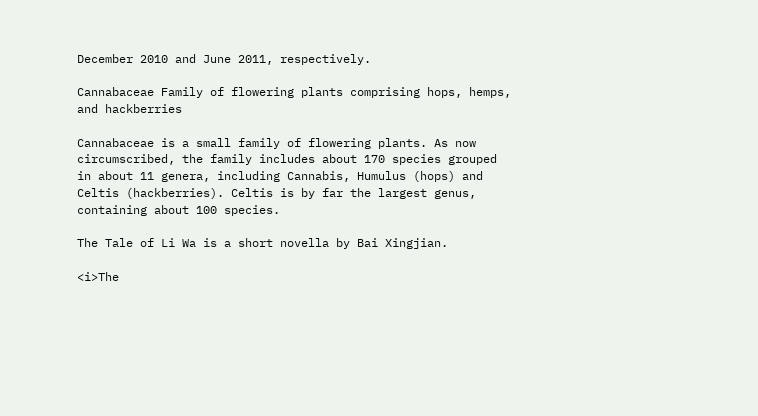December 2010 and June 2011, respectively.

Cannabaceae Family of flowering plants comprising hops, hemps, and hackberries

Cannabaceae is a small family of flowering plants. As now circumscribed, the family includes about 170 species grouped in about 11 genera, including Cannabis, Humulus (hops) and Celtis (hackberries). Celtis is by far the largest genus, containing about 100 species.

The Tale of Li Wa is a short novella by Bai Xingjian.

<i>The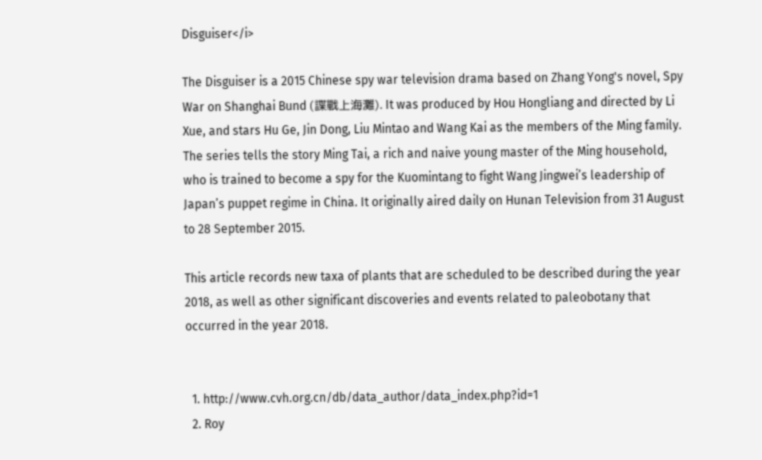Disguiser</i>

The Disguiser is a 2015 Chinese spy war television drama based on Zhang Yong's novel, Spy War on Shanghai Bund (諜戰上海灘). It was produced by Hou Hongliang and directed by Li Xue, and stars Hu Ge, Jin Dong, Liu Mintao and Wang Kai as the members of the Ming family. The series tells the story Ming Tai, a rich and naive young master of the Ming household, who is trained to become a spy for the Kuomintang to fight Wang Jingwei’s leadership of Japan’s puppet regime in China. It originally aired daily on Hunan Television from 31 August to 28 September 2015.

This article records new taxa of plants that are scheduled to be described during the year 2018, as well as other significant discoveries and events related to paleobotany that occurred in the year 2018.


  1. http://www.cvh.org.cn/db/data_author/data_index.php?id=1
  2. Roy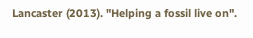Lancaster (2013). "Helping a fossil live on".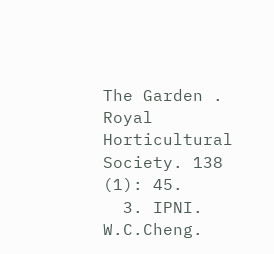The Garden . Royal Horticultural Society. 138 (1): 45.
  3. IPNI.  W.C.Cheng.